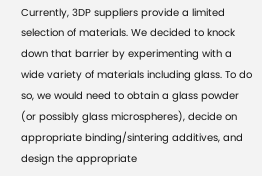Currently, 3DP suppliers provide a limited selection of materials. We decided to knock down that barrier by experimenting with a wide variety of materials including glass. To do so, we would need to obtain a glass powder (or possibly glass microspheres), decide on appropriate binding/sintering additives, and design the appropriate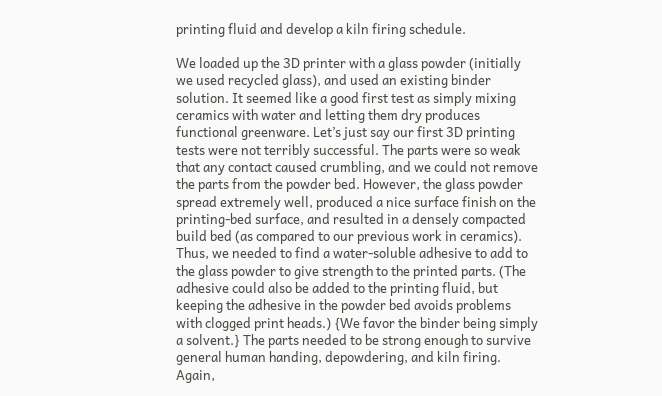printing fluid and develop a kiln firing schedule.

We loaded up the 3D printer with a glass powder (initially we used recycled glass), and used an existing binder solution. It seemed like a good first test as simply mixing ceramics with water and letting them dry produces functional greenware. Let’s just say our first 3D printing tests were not terribly successful. The parts were so weak that any contact caused crumbling, and we could not remove the parts from the powder bed. However, the glass powder spread extremely well, produced a nice surface finish on the printing-bed surface, and resulted in a densely compacted build bed (as compared to our previous work in ceramics). Thus, we needed to find a water-soluble adhesive to add to the glass powder to give strength to the printed parts. (The adhesive could also be added to the printing fluid, but keeping the adhesive in the powder bed avoids problems with clogged print heads.) {We favor the binder being simply a solvent.} The parts needed to be strong enough to survive general human handing, depowdering, and kiln firing. Again,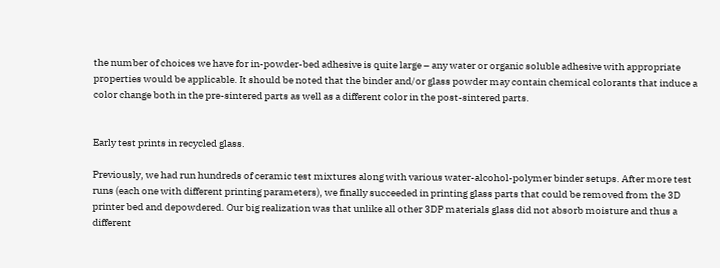the number of choices we have for in-powder-bed adhesive is quite large – any water or organic soluble adhesive with appropriate properties would be applicable. It should be noted that the binder and/or glass powder may contain chemical colorants that induce a color change both in the pre-sintered parts as well as a different color in the post-sintered parts.


Early test prints in recycled glass.

Previously, we had run hundreds of ceramic test mixtures along with various water-alcohol-polymer binder setups. After more test runs (each one with different printing parameters), we finally succeeded in printing glass parts that could be removed from the 3D printer bed and depowdered. Our big realization was that unlike all other 3DP materials glass did not absorb moisture and thus a different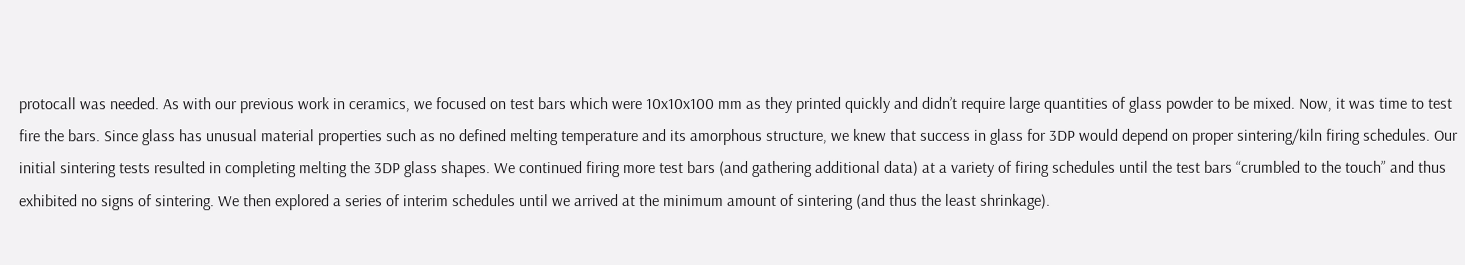protocall was needed. As with our previous work in ceramics, we focused on test bars which were 10x10x100 mm as they printed quickly and didn’t require large quantities of glass powder to be mixed. Now, it was time to test fire the bars. Since glass has unusual material properties such as no defined melting temperature and its amorphous structure, we knew that success in glass for 3DP would depend on proper sintering/kiln firing schedules. Our initial sintering tests resulted in completing melting the 3DP glass shapes. We continued firing more test bars (and gathering additional data) at a variety of firing schedules until the test bars “crumbled to the touch” and thus exhibited no signs of sintering. We then explored a series of interim schedules until we arrived at the minimum amount of sintering (and thus the least shrinkage).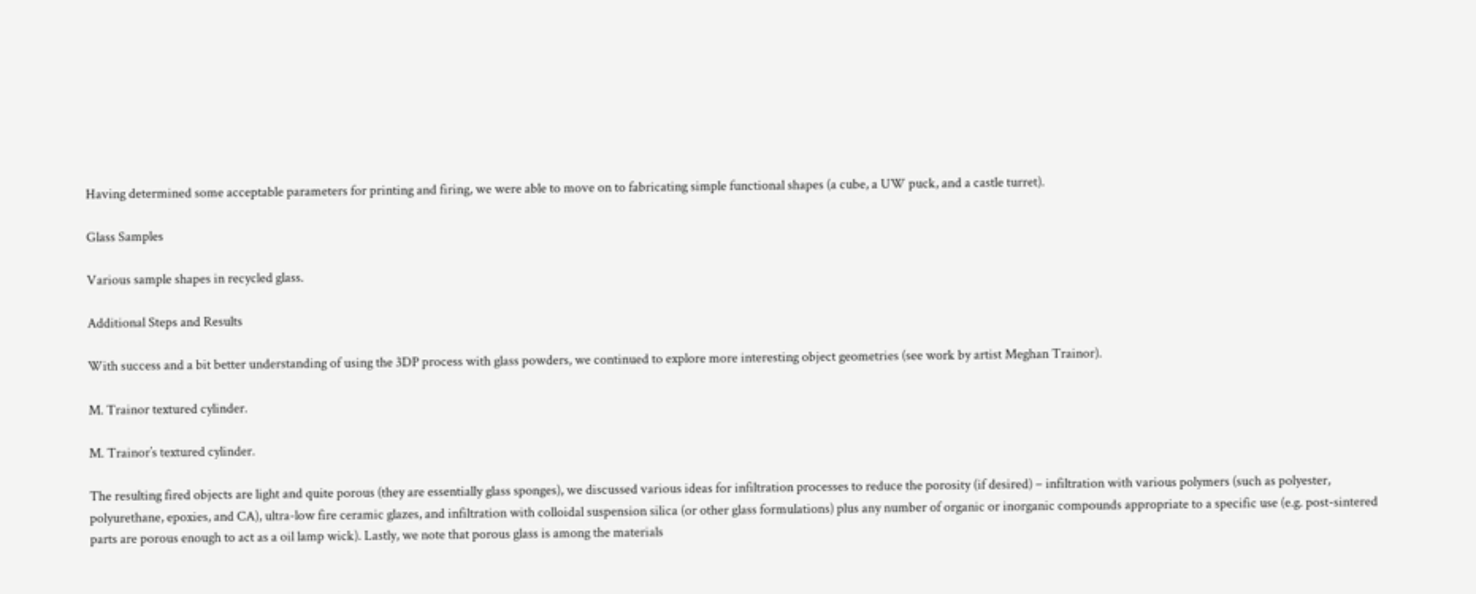Having determined some acceptable parameters for printing and firing, we were able to move on to fabricating simple functional shapes (a cube, a UW puck, and a castle turret).

Glass Samples

Various sample shapes in recycled glass.

Additional Steps and Results

With success and a bit better understanding of using the 3DP process with glass powders, we continued to explore more interesting object geometries (see work by artist Meghan Trainor).

M. Trainor textured cylinder.

M. Trainor’s textured cylinder.

The resulting fired objects are light and quite porous (they are essentially glass sponges), we discussed various ideas for infiltration processes to reduce the porosity (if desired) – infiltration with various polymers (such as polyester, polyurethane, epoxies, and CA), ultra-low fire ceramic glazes, and infiltration with colloidal suspension silica (or other glass formulations) plus any number of organic or inorganic compounds appropriate to a specific use (e.g. post-sintered parts are porous enough to act as a oil lamp wick). Lastly, we note that porous glass is among the materials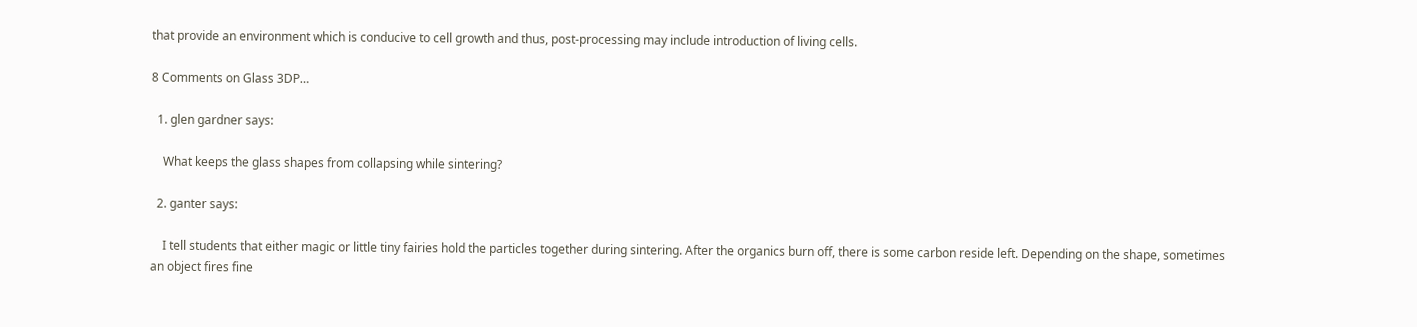that provide an environment which is conducive to cell growth and thus, post-processing may include introduction of living cells.

8 Comments on Glass 3DP…

  1. glen gardner says:

    What keeps the glass shapes from collapsing while sintering?

  2. ganter says:

    I tell students that either magic or little tiny fairies hold the particles together during sintering. After the organics burn off, there is some carbon reside left. Depending on the shape, sometimes an object fires fine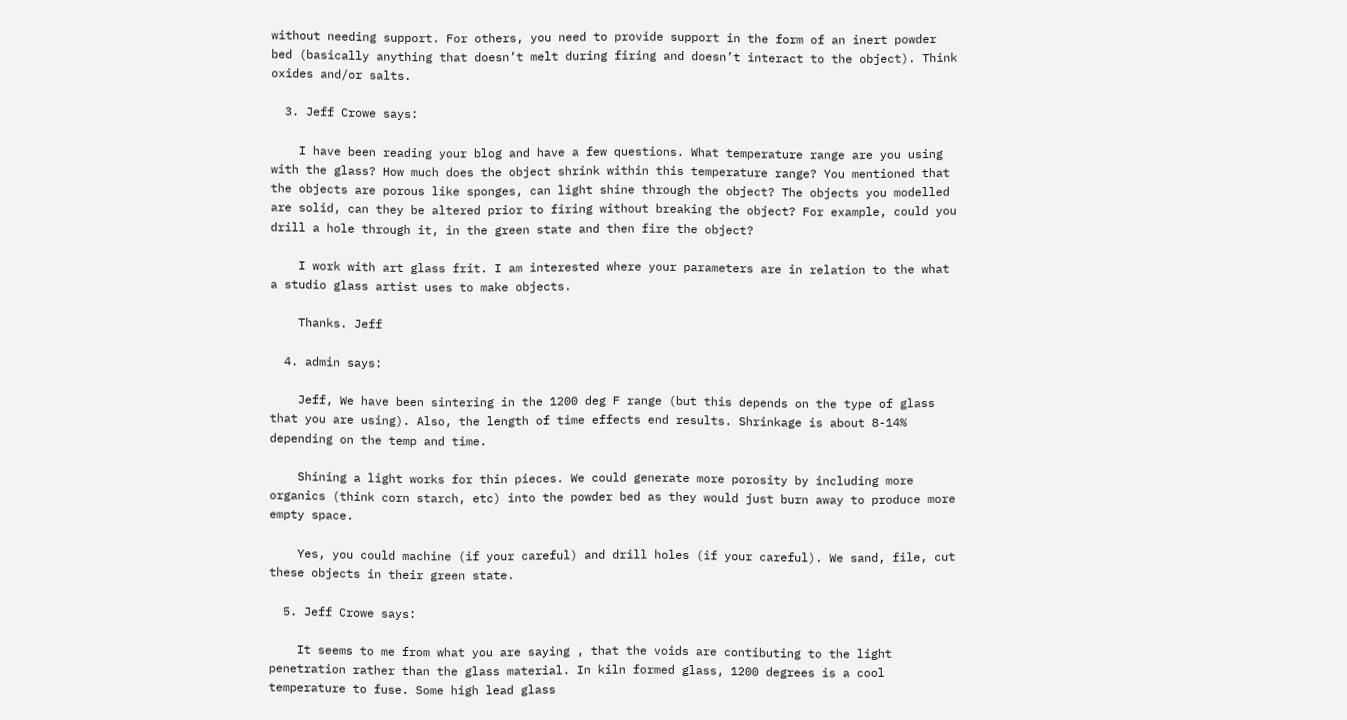without needing support. For others, you need to provide support in the form of an inert powder bed (basically anything that doesn’t melt during firing and doesn’t interact to the object). Think oxides and/or salts.

  3. Jeff Crowe says:

    I have been reading your blog and have a few questions. What temperature range are you using with the glass? How much does the object shrink within this temperature range? You mentioned that the objects are porous like sponges, can light shine through the object? The objects you modelled are solid, can they be altered prior to firing without breaking the object? For example, could you drill a hole through it, in the green state and then fire the object?

    I work with art glass frit. I am interested where your parameters are in relation to the what a studio glass artist uses to make objects.

    Thanks. Jeff

  4. admin says:

    Jeff, We have been sintering in the 1200 deg F range (but this depends on the type of glass that you are using). Also, the length of time effects end results. Shrinkage is about 8-14% depending on the temp and time.

    Shining a light works for thin pieces. We could generate more porosity by including more organics (think corn starch, etc) into the powder bed as they would just burn away to produce more empty space.

    Yes, you could machine (if your careful) and drill holes (if your careful). We sand, file, cut these objects in their green state.

  5. Jeff Crowe says:

    It seems to me from what you are saying , that the voids are contibuting to the light penetration rather than the glass material. In kiln formed glass, 1200 degrees is a cool temperature to fuse. Some high lead glass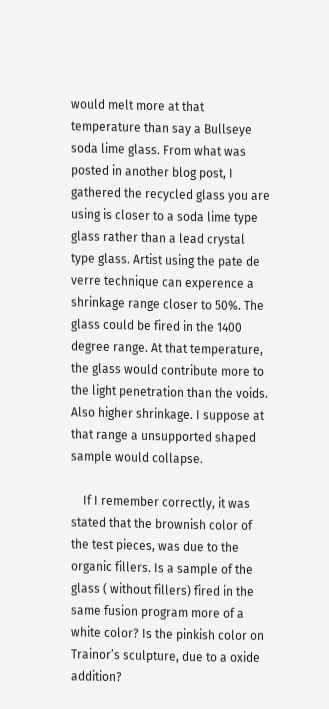would melt more at that temperature than say a Bullseye soda lime glass. From what was posted in another blog post, I gathered the recycled glass you are using is closer to a soda lime type glass rather than a lead crystal type glass. Artist using the pate de verre technique can experence a shrinkage range closer to 50%. The glass could be fired in the 1400 degree range. At that temperature, the glass would contribute more to the light penetration than the voids. Also higher shrinkage. I suppose at that range a unsupported shaped sample would collapse.

    If I remember correctly, it was stated that the brownish color of the test pieces, was due to the organic fillers. Is a sample of the glass ( without fillers) fired in the same fusion program more of a white color? Is the pinkish color on Trainor’s sculpture, due to a oxide addition?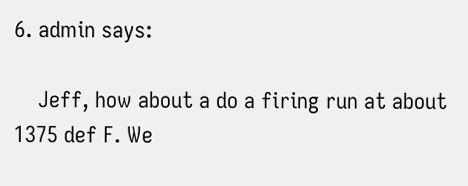6. admin says:

    Jeff, how about a do a firing run at about 1375 def F. We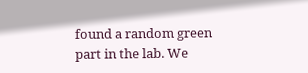found a random green part in the lab. We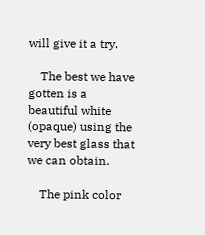will give it a try.

    The best we have gotten is a beautiful white (opaque) using the very best glass that we can obtain.

    The pink color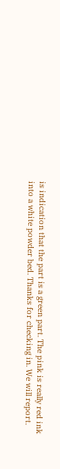is indication that the part is a green part. The pink is really red ink into a white powder bed. Thanks for checking in. We will report.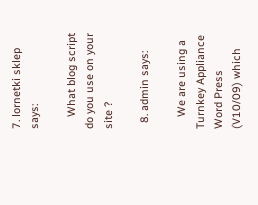7. lornetki sklep says:

    What blog script do you use on your site ?

  8. admin says:

    We are using a Turnkey Appliance Word Press (V10/09) which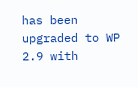has been upgraded to WP 2.9 with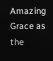Amazing Grace as the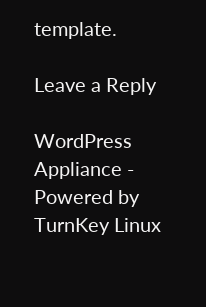template.

Leave a Reply

WordPress Appliance - Powered by TurnKey Linux